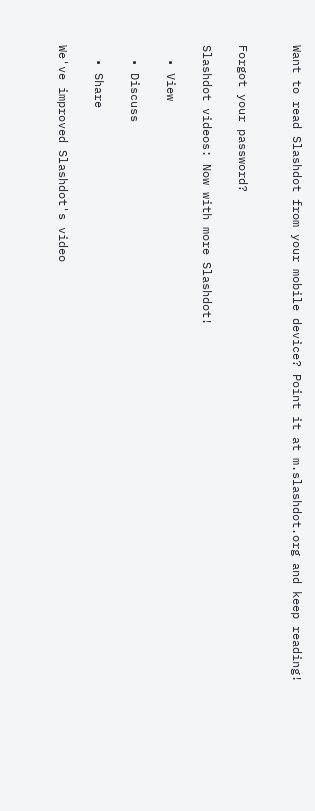Want to read Slashdot from your mobile device? Point it at m.slashdot.org and keep reading!


Forgot your password?

Slashdot videos: Now with more Slashdot!

  • View

  • Discuss

  • Share

We've improved Slashdot's video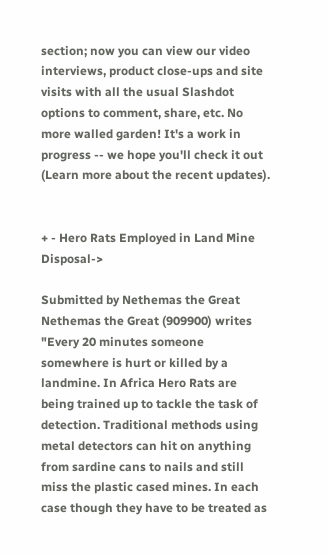section; now you can view our video interviews, product close-ups and site visits with all the usual Slashdot options to comment, share, etc. No more walled garden! It's a work in progress -- we hope you'll check it out (Learn more about the recent updates).


+ - Hero Rats Employed in Land Mine Disposal->

Submitted by Nethemas the Great
Nethemas the Great (909900) writes "Every 20 minutes someone somewhere is hurt or killed by a landmine. In Africa Hero Rats are being trained up to tackle the task of detection. Traditional methods using metal detectors can hit on anything from sardine cans to nails and still miss the plastic cased mines. In each case though they have to be treated as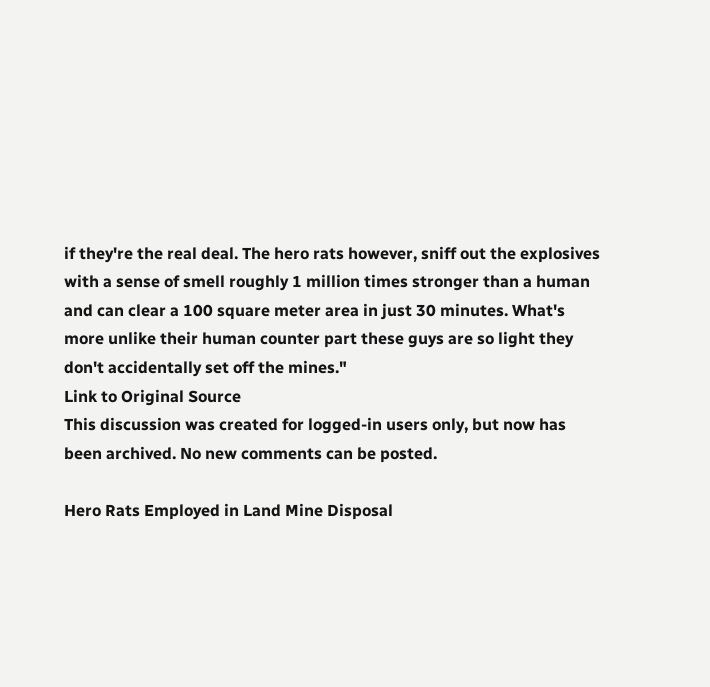if they're the real deal. The hero rats however, sniff out the explosives with a sense of smell roughly 1 million times stronger than a human and can clear a 100 square meter area in just 30 minutes. What's more unlike their human counter part these guys are so light they don't accidentally set off the mines."
Link to Original Source
This discussion was created for logged-in users only, but now has been archived. No new comments can be posted.

Hero Rats Employed in Land Mine Disposal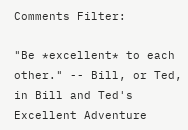Comments Filter:

"Be *excellent* to each other." -- Bill, or Ted, in Bill and Ted's Excellent Adventure